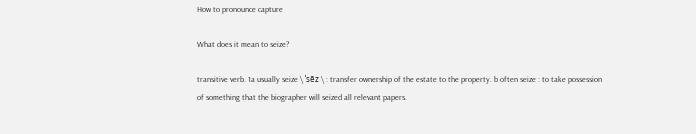How to pronounce capture

What does it mean to seize?

transitive verb. 1a usually seize \ ˈsēz \ : transfer ownership of the estate to the property. b often seize : to take possession of something that the biographer will seized all relevant papers.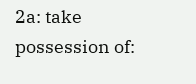2a: take possession of: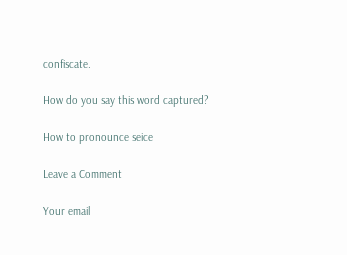confiscate.

How do you say this word captured?

How to pronounce seice

Leave a Comment

Your email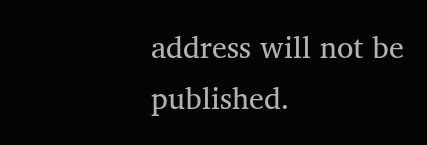address will not be published.